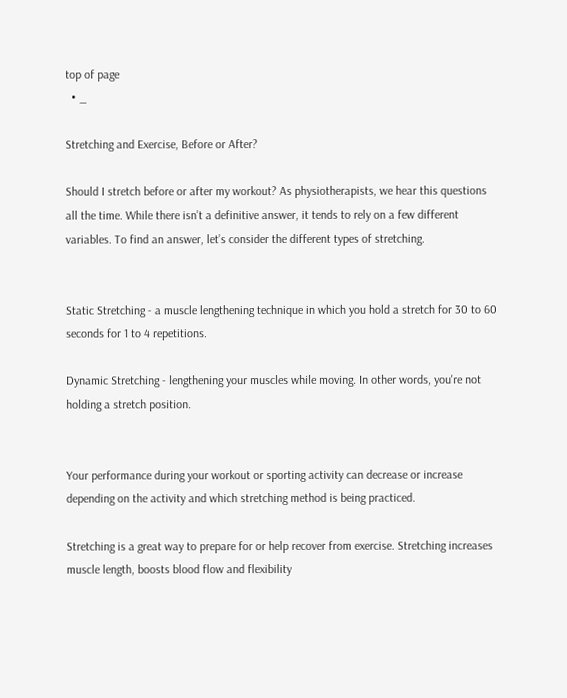top of page
  • _

Stretching and Exercise, Before or After?

Should I stretch before or after my workout? As physiotherapists, we hear this questions all the time. While there isn’t a definitive answer, it tends to rely on a few different variables. To find an answer, let’s consider the different types of stretching.


Static Stretching - a muscle lengthening technique in which you hold a stretch for 30 to 60 seconds for 1 to 4 repetitions.

Dynamic Stretching - lengthening your muscles while moving. In other words, you're not holding a stretch position.


Your performance during your workout or sporting activity can decrease or increase depending on the activity and which stretching method is being practiced.

Stretching is a great way to prepare for or help recover from exercise. Stretching increases muscle length, boosts blood flow and flexibility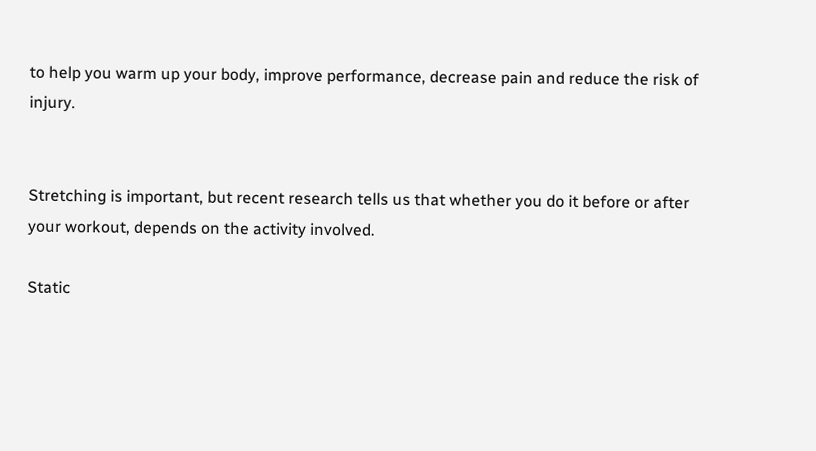to help you warm up your body, improve performance, decrease pain and reduce the risk of injury.


Stretching is important, but recent research tells us that whether you do it before or after your workout, depends on the activity involved.

Static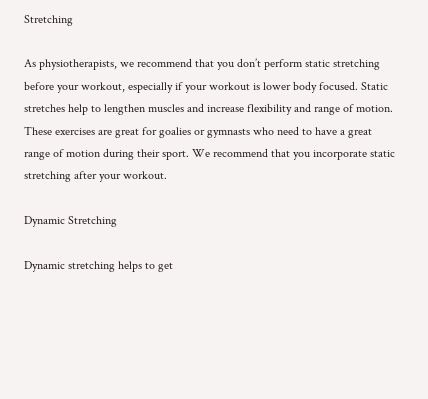Stretching

As physiotherapists, we recommend that you don’t perform static stretching before your workout, especially if your workout is lower body focused. Static stretches help to lengthen muscles and increase flexibility and range of motion. These exercises are great for goalies or gymnasts who need to have a great range of motion during their sport. We recommend that you incorporate static stretching after your workout.

Dynamic Stretching

Dynamic stretching helps to get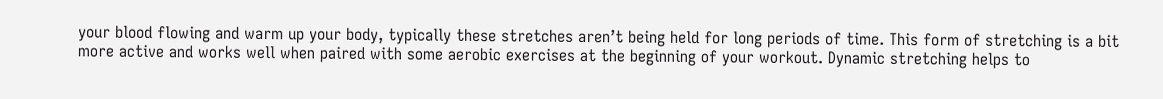your blood flowing and warm up your body, typically these stretches aren’t being held for long periods of time. This form of stretching is a bit more active and works well when paired with some aerobic exercises at the beginning of your workout. Dynamic stretching helps to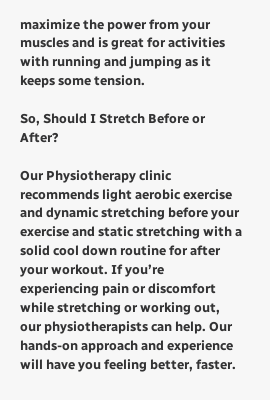maximize the power from your muscles and is great for activities with running and jumping as it keeps some tension.

So, Should I Stretch Before or After?

Our Physiotherapy clinic recommends light aerobic exercise and dynamic stretching before your exercise and static stretching with a solid cool down routine for after your workout. If you’re experiencing pain or discomfort while stretching or working out, our physiotherapists can help. Our hands-on approach and experience will have you feeling better, faster.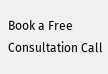Book a Free Consultation Call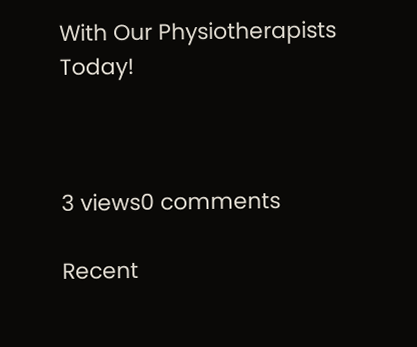With Our Physiotherapists Today!



3 views0 comments

Recent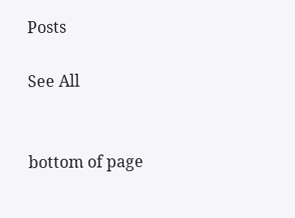Posts

See All


bottom of page